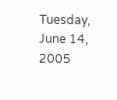Tuesday, June 14, 2005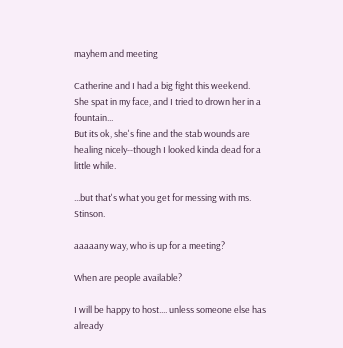mayhem and meeting

Catherine and I had a big fight this weekend.
She spat in my face, and I tried to drown her in a fountain...
But its ok, she's fine and the stab wounds are healing nicely--though I looked kinda dead for a little while.

...but that's what you get for messing with ms. Stinson.

aaaaany way, who is up for a meeting?

When are people available?

I will be happy to host.... unless someone else has already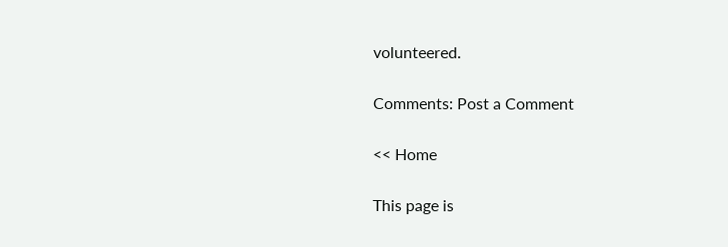volunteered.

Comments: Post a Comment

<< Home

This page is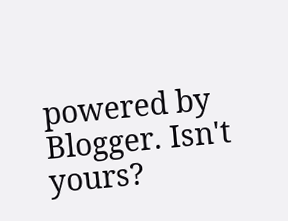powered by Blogger. Isn't yours?